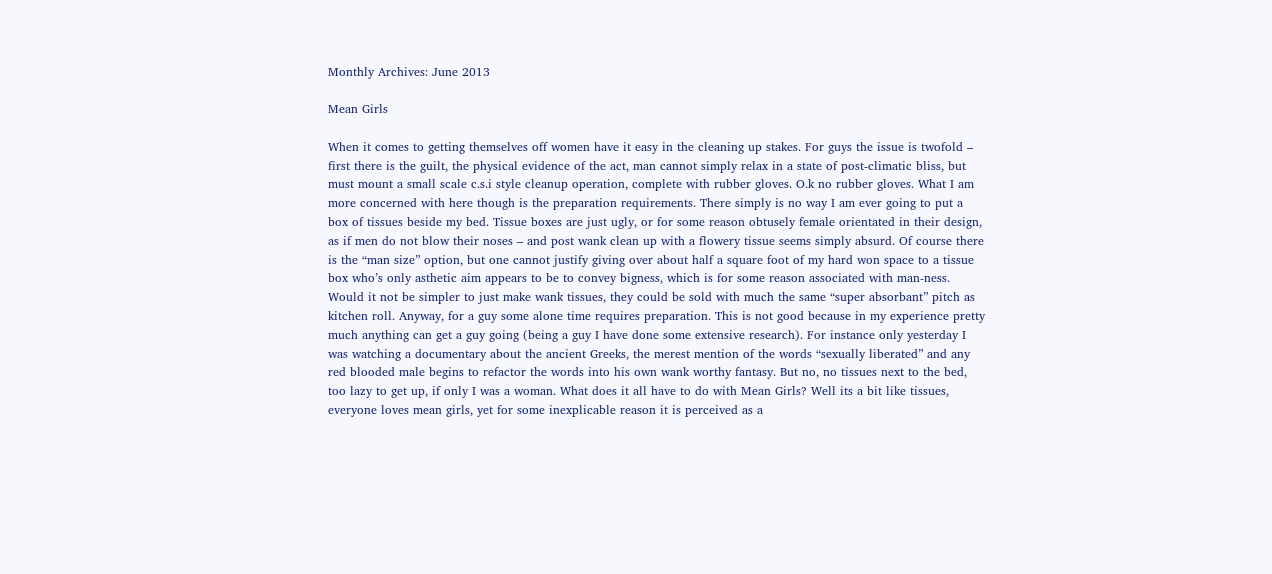Monthly Archives: June 2013

Mean Girls

When it comes to getting themselves off women have it easy in the cleaning up stakes. For guys the issue is twofold – first there is the guilt, the physical evidence of the act, man cannot simply relax in a state of post-climatic bliss, but must mount a small scale c.s.i style cleanup operation, complete with rubber gloves. O.k no rubber gloves. What I am more concerned with here though is the preparation requirements. There simply is no way I am ever going to put a box of tissues beside my bed. Tissue boxes are just ugly, or for some reason obtusely female orientated in their design, as if men do not blow their noses – and post wank clean up with a flowery tissue seems simply absurd. Of course there is the “man size” option, but one cannot justify giving over about half a square foot of my hard won space to a tissue box who’s only asthetic aim appears to be to convey bigness, which is for some reason associated with man-ness. Would it not be simpler to just make wank tissues, they could be sold with much the same “super absorbant” pitch as kitchen roll. Anyway, for a guy some alone time requires preparation. This is not good because in my experience pretty much anything can get a guy going (being a guy I have done some extensive research). For instance only yesterday I was watching a documentary about the ancient Greeks, the merest mention of the words “sexually liberated” and any red blooded male begins to refactor the words into his own wank worthy fantasy. But no, no tissues next to the bed, too lazy to get up, if only I was a woman. What does it all have to do with Mean Girls? Well its a bit like tissues, everyone loves mean girls, yet for some inexplicable reason it is perceived as a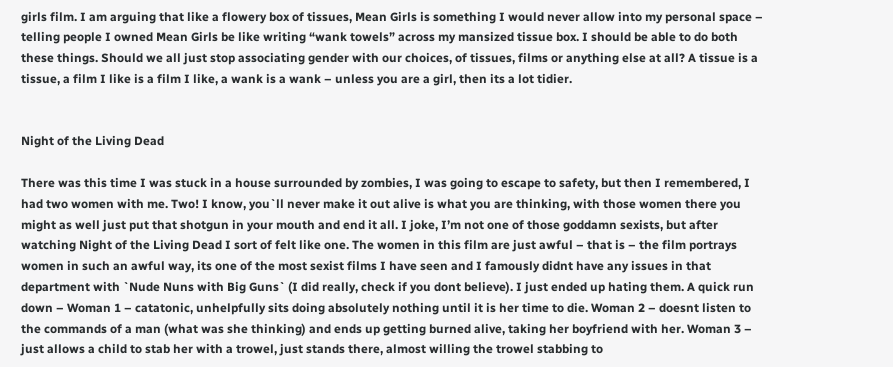girls film. I am arguing that like a flowery box of tissues, Mean Girls is something I would never allow into my personal space – telling people I owned Mean Girls be like writing “wank towels” across my mansized tissue box. I should be able to do both these things. Should we all just stop associating gender with our choices, of tissues, films or anything else at all? A tissue is a tissue, a film I like is a film I like, a wank is a wank – unless you are a girl, then its a lot tidier.


Night of the Living Dead

There was this time I was stuck in a house surrounded by zombies, I was going to escape to safety, but then I remembered, I had two women with me. Two! I know, you`ll never make it out alive is what you are thinking, with those women there you might as well just put that shotgun in your mouth and end it all. I joke, I’m not one of those goddamn sexists, but after watching Night of the Living Dead I sort of felt like one. The women in this film are just awful – that is – the film portrays women in such an awful way, its one of the most sexist films I have seen and I famously didnt have any issues in that department with `Nude Nuns with Big Guns` (I did really, check if you dont believe). I just ended up hating them. A quick run down – Woman 1 – catatonic, unhelpfully sits doing absolutely nothing until it is her time to die. Woman 2 – doesnt listen to the commands of a man (what was she thinking) and ends up getting burned alive, taking her boyfriend with her. Woman 3 – just allows a child to stab her with a trowel, just stands there, almost willing the trowel stabbing to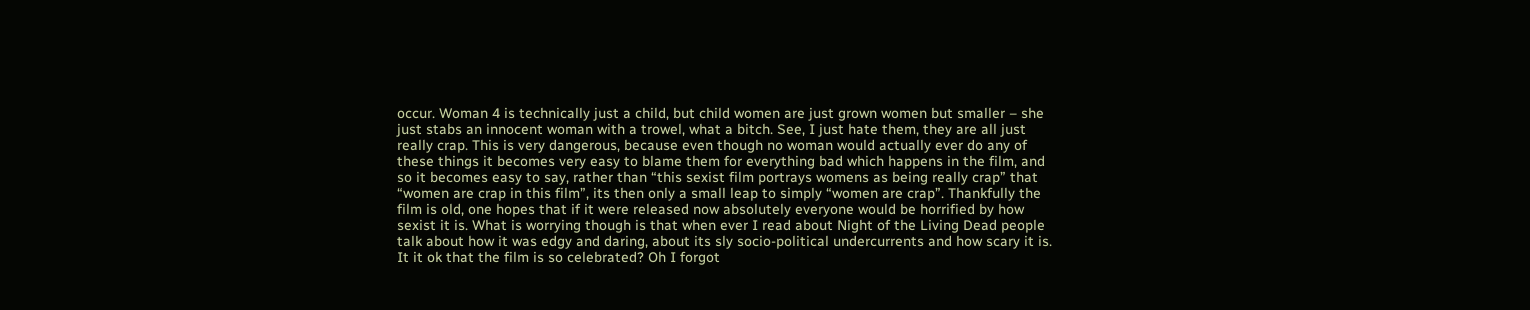occur. Woman 4 is technically just a child, but child women are just grown women but smaller – she just stabs an innocent woman with a trowel, what a bitch. See, I just hate them, they are all just really crap. This is very dangerous, because even though no woman would actually ever do any of these things it becomes very easy to blame them for everything bad which happens in the film, and so it becomes easy to say, rather than “this sexist film portrays womens as being really crap” that “women are crap in this film”, its then only a small leap to simply “women are crap”. Thankfully the film is old, one hopes that if it were released now absolutely everyone would be horrified by how sexist it is. What is worrying though is that when ever I read about Night of the Living Dead people talk about how it was edgy and daring, about its sly socio-political undercurrents and how scary it is. It it ok that the film is so celebrated? Oh I forgot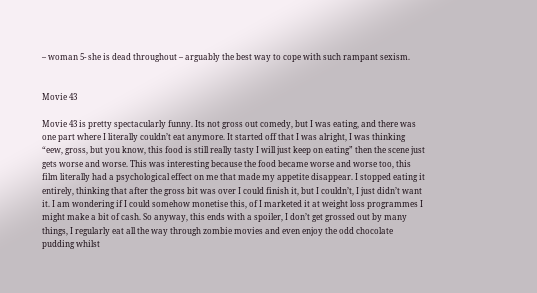– woman 5- she is dead throughout – arguably the best way to cope with such rampant sexism.


Movie 43

Movie 43 is pretty spectacularly funny. Its not gross out comedy, but I was eating, and there was one part where I literally couldn’t eat anymore. It started off that I was alright, I was thinking “eew, gross, but you know, this food is still really tasty I will just keep on eating” then the scene just gets worse and worse. This was interesting because the food became worse and worse too, this film literally had a psychological effect on me that made my appetite disappear. I stopped eating it entirely, thinking that after the gross bit was over I could finish it, but I couldn’t, I just didn’t want it. I am wondering if I could somehow monetise this, of I marketed it at weight loss programmes I might make a bit of cash. So anyway, this ends with a spoiler, I don’t get grossed out by many things, I regularly eat all the way through zombie movies and even enjoy the odd chocolate pudding whilst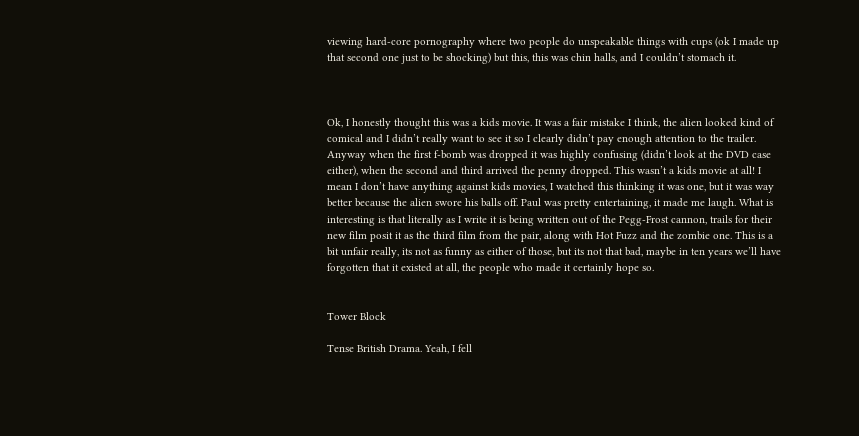viewing hard-core pornography where two people do unspeakable things with cups (ok I made up that second one just to be shocking) but this, this was chin halls, and I couldn’t stomach it.



Ok, I honestly thought this was a kids movie. It was a fair mistake I think, the alien looked kind of comical and I didn’t really want to see it so I clearly didn’t pay enough attention to the trailer. Anyway when the first f-bomb was dropped it was highly confusing (didn’t look at the DVD case either), when the second and third arrived the penny dropped. This wasn’t a kids movie at all! I mean I don’t have anything against kids movies, I watched this thinking it was one, but it was way better because the alien swore his balls off. Paul was pretty entertaining, it made me laugh. What is interesting is that literally as I write it is being written out of the Pegg-Frost cannon, trails for their new film posit it as the third film from the pair, along with Hot Fuzz and the zombie one. This is a bit unfair really, its not as funny as either of those, but its not that bad, maybe in ten years we’ll have forgotten that it existed at all, the people who made it certainly hope so.


Tower Block

Tense British Drama. Yeah, I fell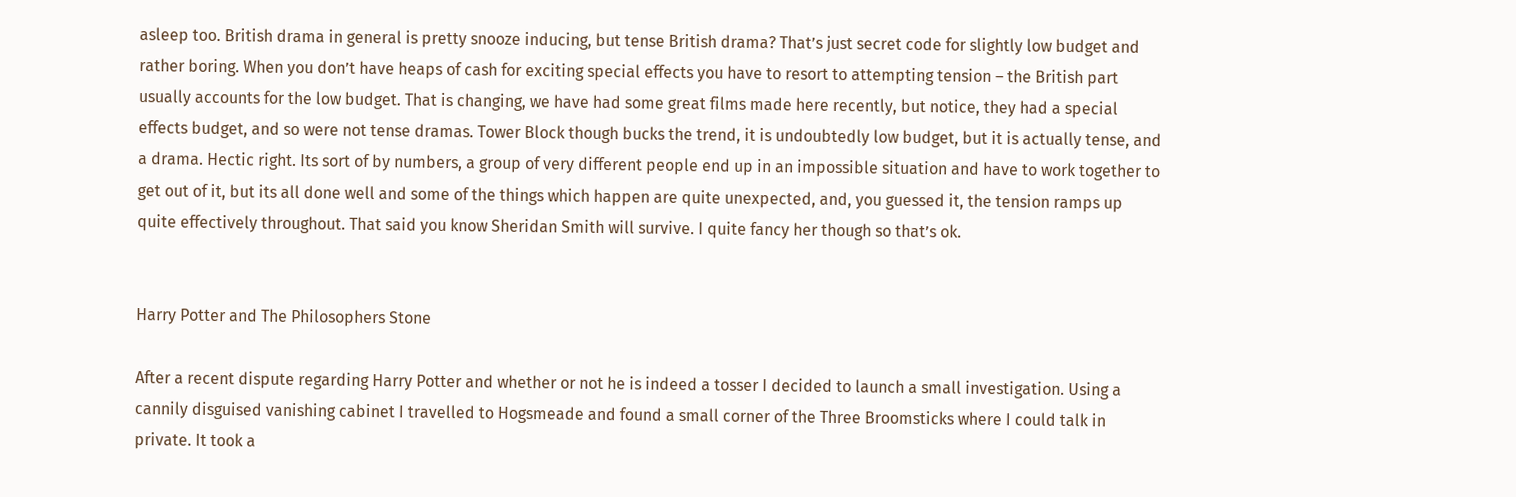asleep too. British drama in general is pretty snooze inducing, but tense British drama? That’s just secret code for slightly low budget and rather boring. When you don’t have heaps of cash for exciting special effects you have to resort to attempting tension – the British part usually accounts for the low budget. That is changing, we have had some great films made here recently, but notice, they had a special effects budget, and so were not tense dramas. Tower Block though bucks the trend, it is undoubtedly low budget, but it is actually tense, and a drama. Hectic right. Its sort of by numbers, a group of very different people end up in an impossible situation and have to work together to get out of it, but its all done well and some of the things which happen are quite unexpected, and, you guessed it, the tension ramps up quite effectively throughout. That said you know Sheridan Smith will survive. I quite fancy her though so that’s ok.


Harry Potter and The Philosophers Stone

After a recent dispute regarding Harry Potter and whether or not he is indeed a tosser I decided to launch a small investigation. Using a cannily disguised vanishing cabinet I travelled to Hogsmeade and found a small corner of the Three Broomsticks where I could talk in private. It took a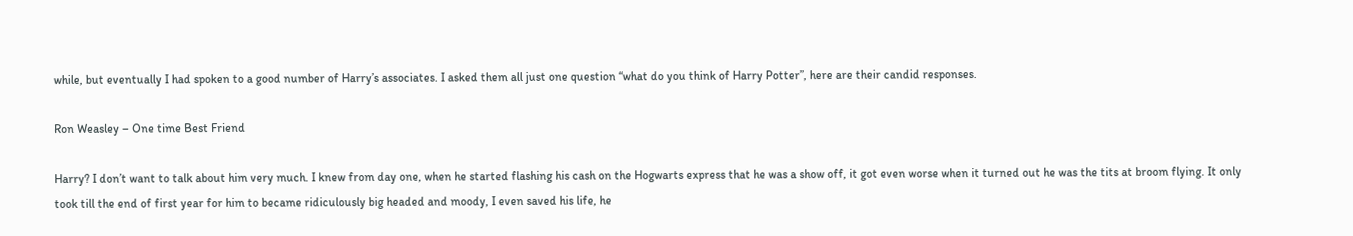while, but eventually I had spoken to a good number of Harry’s associates. I asked them all just one question “what do you think of Harry Potter”, here are their candid responses.

Ron Weasley – One time Best Friend

Harry? I don’t want to talk about him very much. I knew from day one, when he started flashing his cash on the Hogwarts express that he was a show off, it got even worse when it turned out he was the tits at broom flying. It only took till the end of first year for him to became ridiculously big headed and moody, I even saved his life, he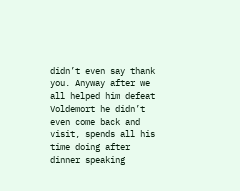didn’t even say thank you. Anyway after we all helped him defeat Voldemort he didn’t even come back and visit, spends all his time doing after dinner speaking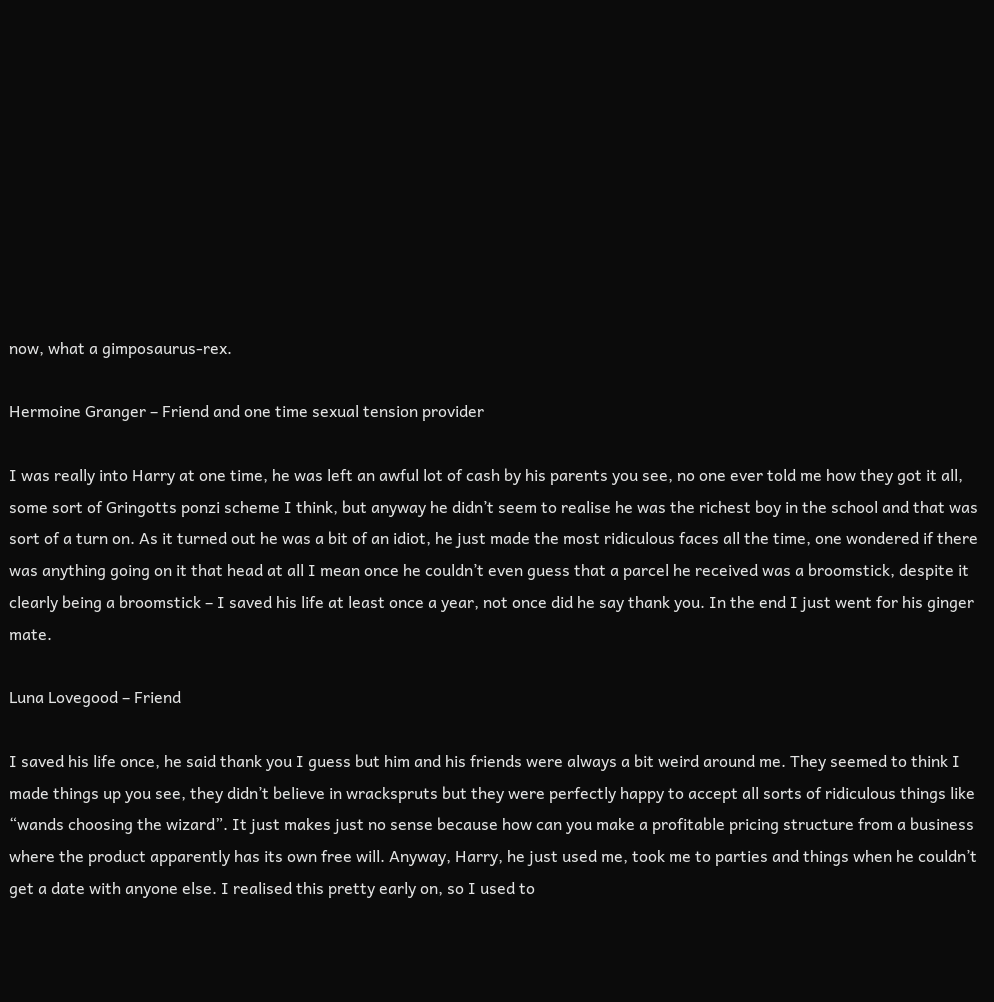now, what a gimposaurus-rex.

Hermoine Granger – Friend and one time sexual tension provider

I was really into Harry at one time, he was left an awful lot of cash by his parents you see, no one ever told me how they got it all, some sort of Gringotts ponzi scheme I think, but anyway he didn’t seem to realise he was the richest boy in the school and that was sort of a turn on. As it turned out he was a bit of an idiot, he just made the most ridiculous faces all the time, one wondered if there was anything going on it that head at all I mean once he couldn’t even guess that a parcel he received was a broomstick, despite it clearly being a broomstick – I saved his life at least once a year, not once did he say thank you. In the end I just went for his ginger mate.

Luna Lovegood – Friend

I saved his life once, he said thank you I guess but him and his friends were always a bit weird around me. They seemed to think I made things up you see, they didn’t believe in wrackspruts but they were perfectly happy to accept all sorts of ridiculous things like “wands choosing the wizard”. It just makes just no sense because how can you make a profitable pricing structure from a business where the product apparently has its own free will. Anyway, Harry, he just used me, took me to parties and things when he couldn’t get a date with anyone else. I realised this pretty early on, so I used to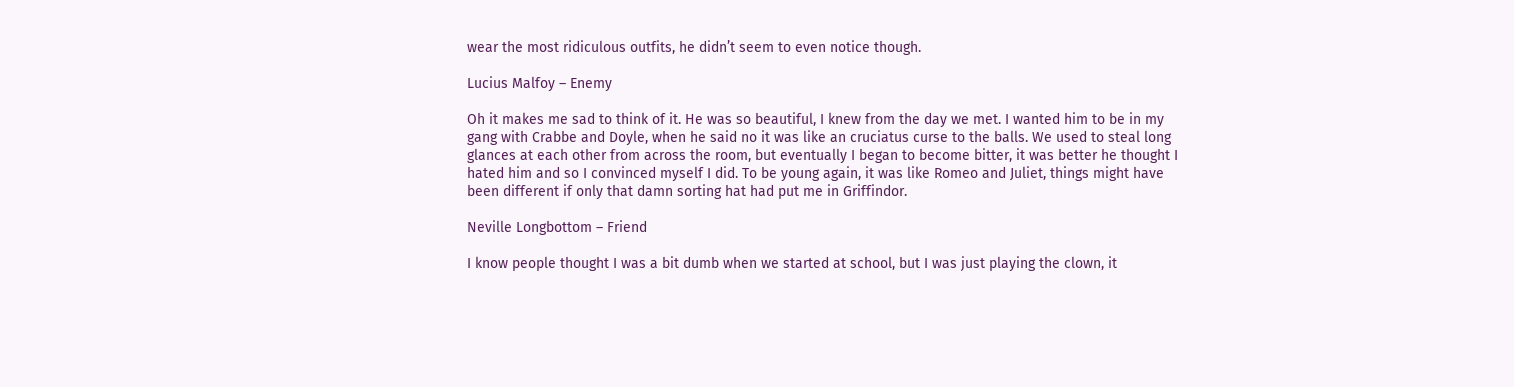wear the most ridiculous outfits, he didn’t seem to even notice though.

Lucius Malfoy – Enemy

Oh it makes me sad to think of it. He was so beautiful, I knew from the day we met. I wanted him to be in my gang with Crabbe and Doyle, when he said no it was like an cruciatus curse to the balls. We used to steal long glances at each other from across the room, but eventually I began to become bitter, it was better he thought I hated him and so I convinced myself I did. To be young again, it was like Romeo and Juliet, things might have been different if only that damn sorting hat had put me in Griffindor.

Neville Longbottom – Friend

I know people thought I was a bit dumb when we started at school, but I was just playing the clown, it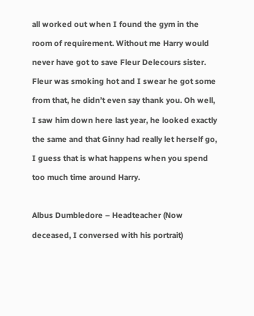all worked out when I found the gym in the room of requirement. Without me Harry would never have got to save Fleur Delecours sister. Fleur was smoking hot and I swear he got some from that, he didn’t even say thank you. Oh well, I saw him down here last year, he looked exactly the same and that Ginny had really let herself go, I guess that is what happens when you spend too much time around Harry.

Albus Dumbledore – Headteacher (Now deceased, I conversed with his portrait)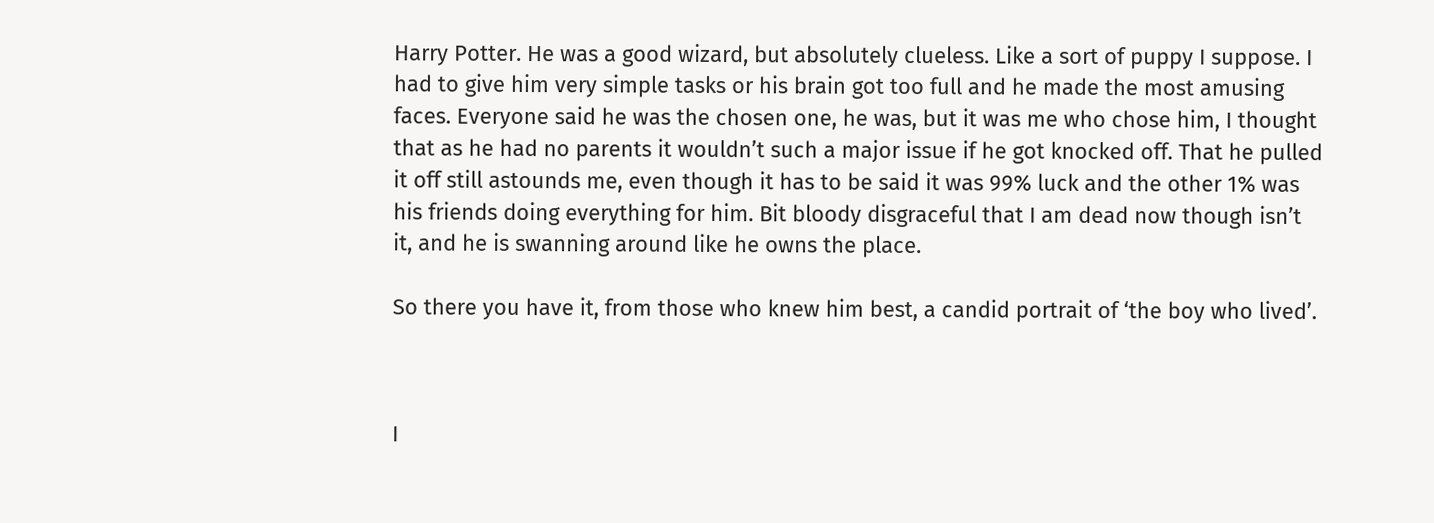Harry Potter. He was a good wizard, but absolutely clueless. Like a sort of puppy I suppose. I had to give him very simple tasks or his brain got too full and he made the most amusing faces. Everyone said he was the chosen one, he was, but it was me who chose him, I thought that as he had no parents it wouldn’t such a major issue if he got knocked off. That he pulled it off still astounds me, even though it has to be said it was 99% luck and the other 1% was his friends doing everything for him. Bit bloody disgraceful that I am dead now though isn’t it, and he is swanning around like he owns the place.

So there you have it, from those who knew him best, a candid portrait of ‘the boy who lived’.



I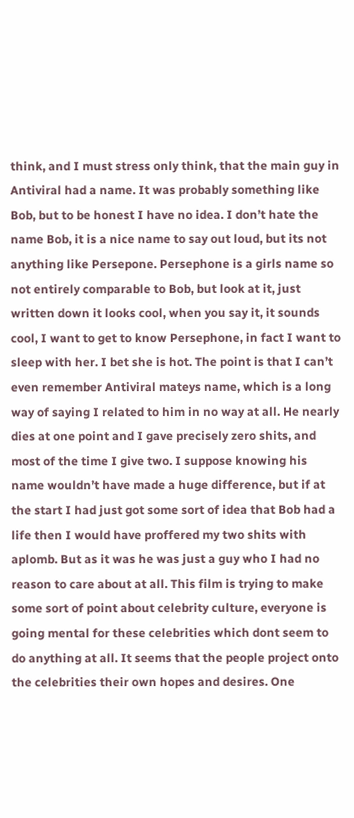think, and I must stress only think, that the main guy in Antiviral had a name. It was probably something like Bob, but to be honest I have no idea. I don’t hate the name Bob, it is a nice name to say out loud, but its not anything like Persepone. Persephone is a girls name so not entirely comparable to Bob, but look at it, just written down it looks cool, when you say it, it sounds cool, I want to get to know Persephone, in fact I want to sleep with her. I bet she is hot. The point is that I can’t even remember Antiviral mateys name, which is a long way of saying I related to him in no way at all. He nearly dies at one point and I gave precisely zero shits, and most of the time I give two. I suppose knowing his name wouldn’t have made a huge difference, but if at the start I had just got some sort of idea that Bob had a life then I would have proffered my two shits with aplomb. But as it was he was just a guy who I had no reason to care about at all. This film is trying to make some sort of point about celebrity culture, everyone is going mental for these celebrities which dont seem to do anything at all. It seems that the people project onto the celebrities their own hopes and desires. One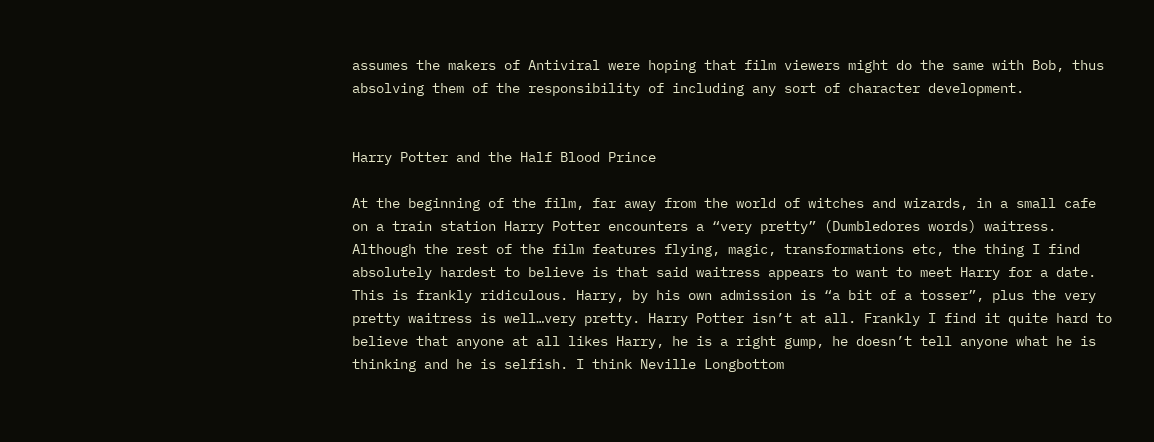assumes the makers of Antiviral were hoping that film viewers might do the same with Bob, thus absolving them of the responsibility of including any sort of character development.


Harry Potter and the Half Blood Prince

At the beginning of the film, far away from the world of witches and wizards, in a small cafe on a train station Harry Potter encounters a “very pretty” (Dumbledores words) waitress. Although the rest of the film features flying, magic, transformations etc, the thing I find absolutely hardest to believe is that said waitress appears to want to meet Harry for a date. This is frankly ridiculous. Harry, by his own admission is “a bit of a tosser”, plus the very pretty waitress is well…very pretty. Harry Potter isn’t at all. Frankly I find it quite hard to believe that anyone at all likes Harry, he is a right gump, he doesn’t tell anyone what he is thinking and he is selfish. I think Neville Longbottom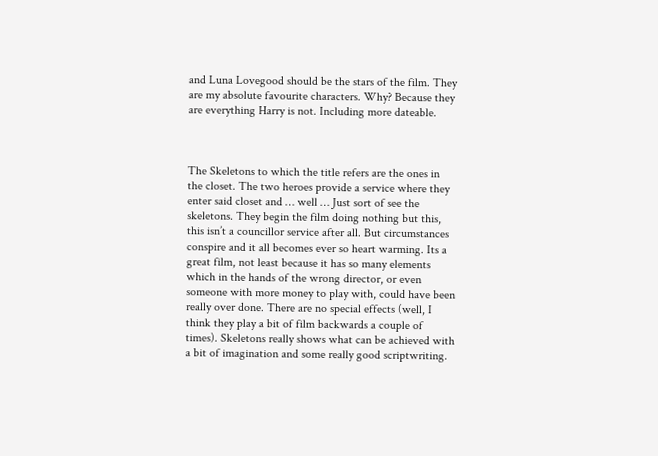and Luna Lovegood should be the stars of the film. They are my absolute favourite characters. Why? Because they are everything Harry is not. Including more dateable.



The Skeletons to which the title refers are the ones in the closet. The two heroes provide a service where they enter said closet and … well … Just sort of see the skeletons. They begin the film doing nothing but this, this isn’t a councillor service after all. But circumstances conspire and it all becomes ever so heart warming. Its a great film, not least because it has so many elements which in the hands of the wrong director, or even someone with more money to play with, could have been really over done. There are no special effects (well, I think they play a bit of film backwards a couple of times). Skeletons really shows what can be achieved with a bit of imagination and some really good scriptwriting.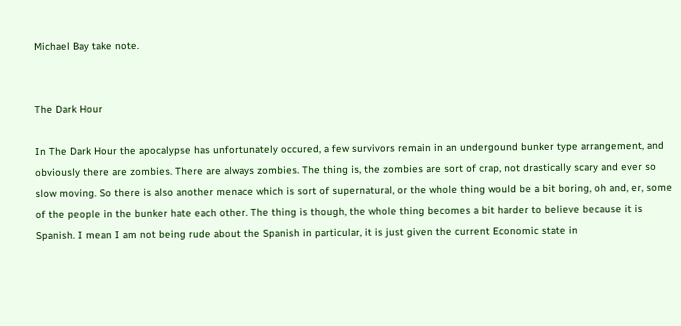Michael Bay take note.


The Dark Hour

In The Dark Hour the apocalypse has unfortunately occured, a few survivors remain in an undergound bunker type arrangement, and obviously there are zombies. There are always zombies. The thing is, the zombies are sort of crap, not drastically scary and ever so slow moving. So there is also another menace which is sort of supernatural, or the whole thing would be a bit boring, oh and, er, some of the people in the bunker hate each other. The thing is though, the whole thing becomes a bit harder to believe because it is Spanish. I mean I am not being rude about the Spanish in particular, it is just given the current Economic state in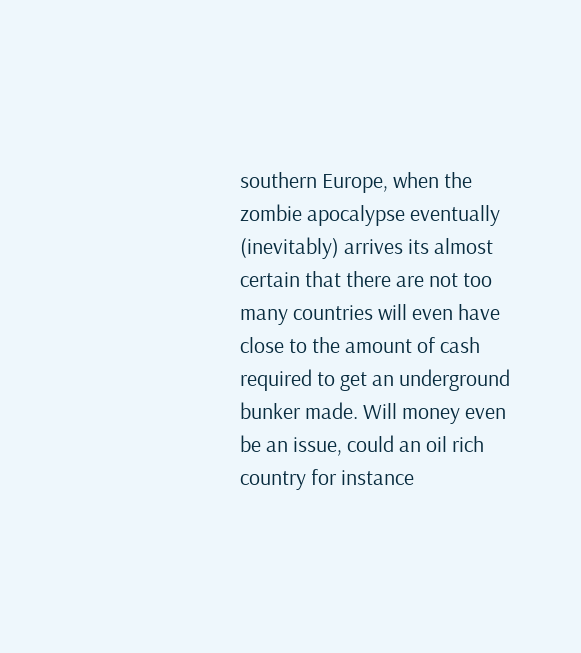southern Europe, when the zombie apocalypse eventually (inevitably) arrives its almost certain that there are not too many countries will even have close to the amount of cash required to get an underground bunker made. Will money even be an issue, could an oil rich country for instance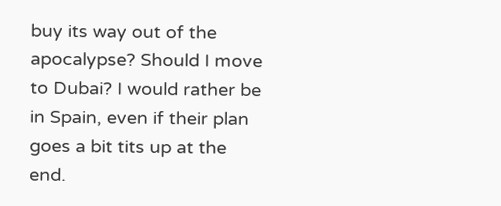buy its way out of the apocalypse? Should I move to Dubai? I would rather be in Spain, even if their plan goes a bit tits up at the end.